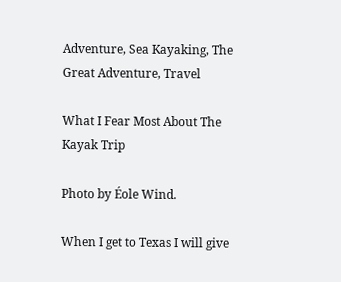Adventure, Sea Kayaking, The Great Adventure, Travel

What I Fear Most About The Kayak Trip

Photo by Éole Wind.

When I get to Texas I will give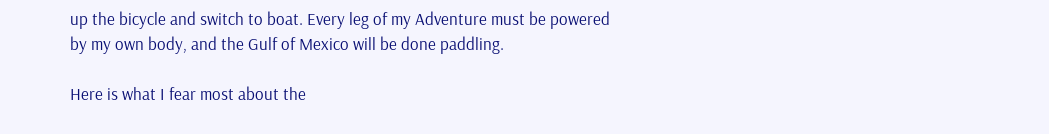up the bicycle and switch to boat. Every leg of my Adventure must be powered by my own body, and the Gulf of Mexico will be done paddling.

Here is what I fear most about the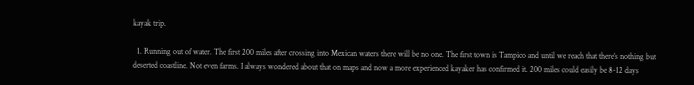kayak trip.

  1. Running out of water. The first 200 miles after crossing into Mexican waters there will be no one. The first town is Tampico and until we reach that there’s nothing but deserted coastline. Not even farms. I always wondered about that on maps and now a more experienced kayaker has confirmed it. 200 miles could easily be 8-12 days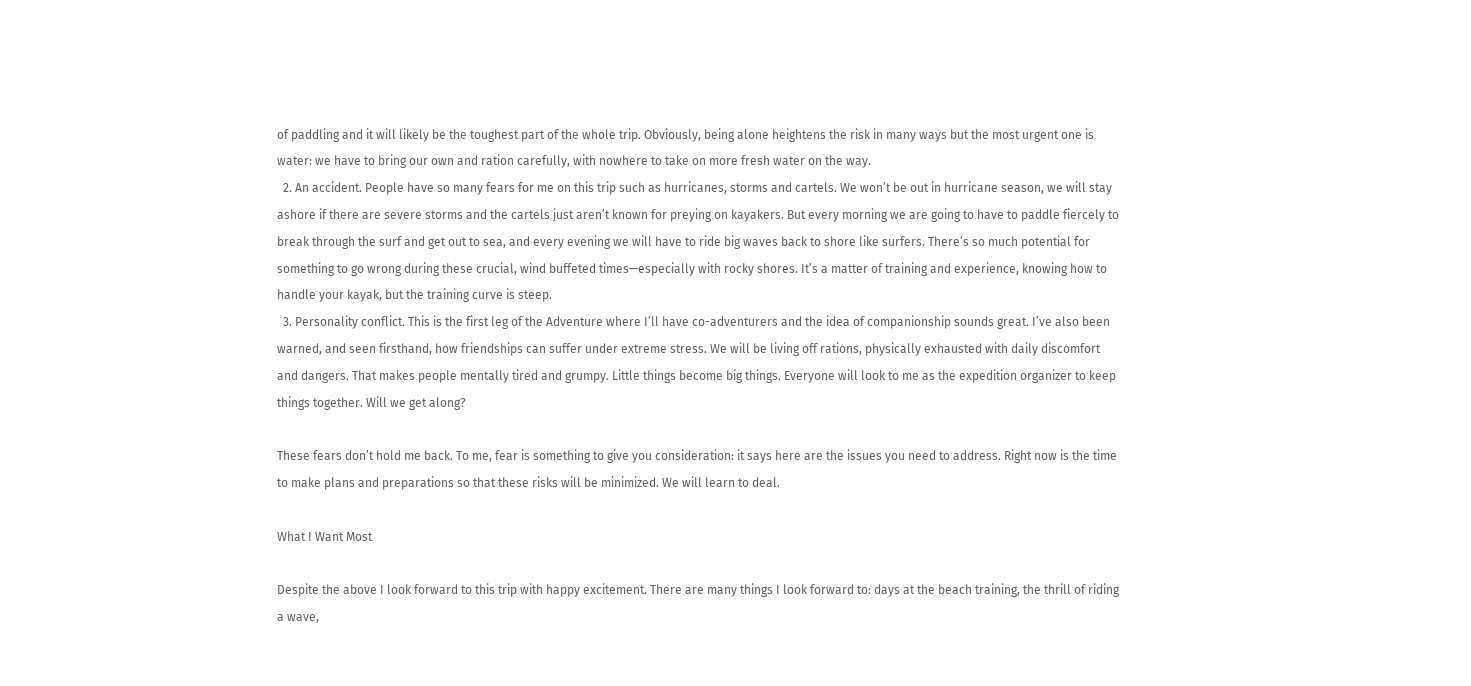of paddling and it will likely be the toughest part of the whole trip. Obviously, being alone heightens the risk in many ways but the most urgent one is water: we have to bring our own and ration carefully, with nowhere to take on more fresh water on the way.
  2. An accident. People have so many fears for me on this trip such as hurricanes, storms and cartels. We won’t be out in hurricane season, we will stay ashore if there are severe storms and the cartels just aren’t known for preying on kayakers. But every morning we are going to have to paddle fiercely to break through the surf and get out to sea, and every evening we will have to ride big waves back to shore like surfers. There’s so much potential for something to go wrong during these crucial, wind buffeted times—especially with rocky shores. It’s a matter of training and experience, knowing how to handle your kayak, but the training curve is steep.
  3. Personality conflict. This is the first leg of the Adventure where I’ll have co-adventurers and the idea of companionship sounds great. I’ve also been warned, and seen firsthand, how friendships can suffer under extreme stress. We will be living off rations, physically exhausted with daily discomfort and dangers. That makes people mentally tired and grumpy. Little things become big things. Everyone will look to me as the expedition organizer to keep things together. Will we get along?

These fears don’t hold me back. To me, fear is something to give you consideration: it says here are the issues you need to address. Right now is the time to make plans and preparations so that these risks will be minimized. We will learn to deal.

What I Want Most

Despite the above I look forward to this trip with happy excitement. There are many things I look forward to: days at the beach training, the thrill of riding a wave,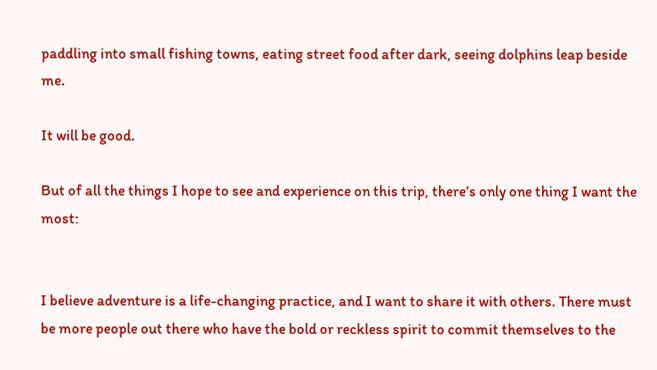paddling into small fishing towns, eating street food after dark, seeing dolphins leap beside me.

It will be good.

But of all the things I hope to see and experience on this trip, there’s only one thing I want the most:


I believe adventure is a life-changing practice, and I want to share it with others. There must be more people out there who have the bold or reckless spirit to commit themselves to the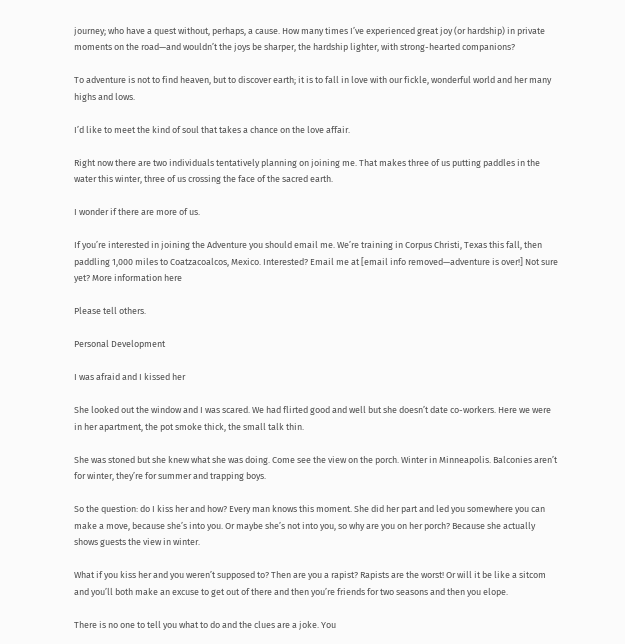journey; who have a quest without, perhaps, a cause. How many times I’ve experienced great joy (or hardship) in private moments on the road—and wouldn’t the joys be sharper, the hardship lighter, with strong-hearted companions?

To adventure is not to find heaven, but to discover earth; it is to fall in love with our fickle, wonderful world and her many highs and lows.

I’d like to meet the kind of soul that takes a chance on the love affair.

Right now there are two individuals tentatively planning on joining me. That makes three of us putting paddles in the water this winter, three of us crossing the face of the sacred earth.

I wonder if there are more of us.

If you’re interested in joining the Adventure you should email me. We’re training in Corpus Christi, Texas this fall, then paddling 1,000 miles to Coatzacoalcos, Mexico. Interested? Email me at [email info removed—adventure is over!] Not sure yet? More information here

Please tell others.

Personal Development

I was afraid and I kissed her

She looked out the window and I was scared. We had flirted good and well but she doesn’t date co-workers. Here we were in her apartment, the pot smoke thick, the small talk thin.

She was stoned but she knew what she was doing. Come see the view on the porch. Winter in Minneapolis. Balconies aren’t for winter, they’re for summer and trapping boys.

So the question: do I kiss her and how? Every man knows this moment. She did her part and led you somewhere you can make a move, because she’s into you. Or maybe she’s not into you, so why are you on her porch? Because she actually shows guests the view in winter.

What if you kiss her and you weren’t supposed to? Then are you a rapist? Rapists are the worst! Or will it be like a sitcom and you’ll both make an excuse to get out of there and then you’re friends for two seasons and then you elope.

There is no one to tell you what to do and the clues are a joke. You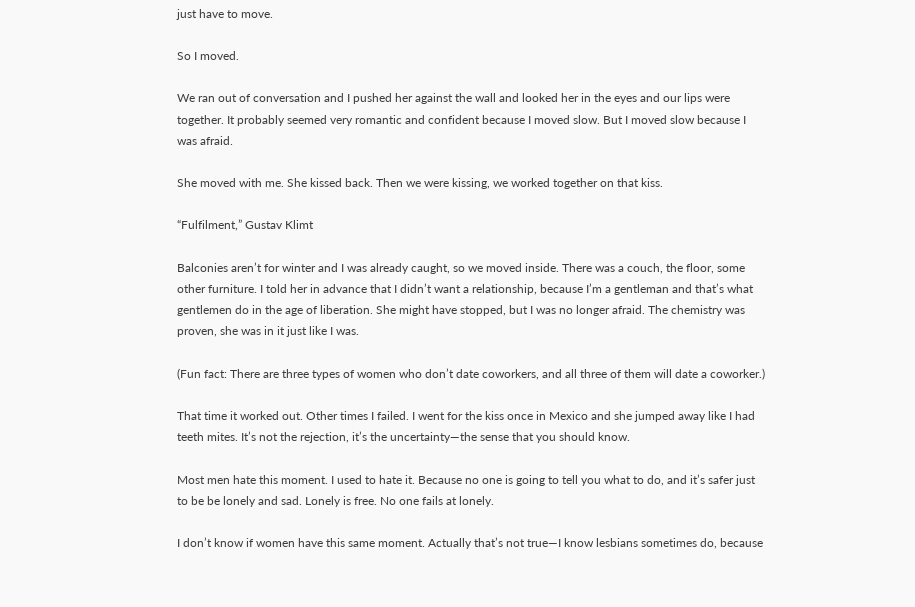just have to move.

So I moved.

We ran out of conversation and I pushed her against the wall and looked her in the eyes and our lips were together. It probably seemed very romantic and confident because I moved slow. But I moved slow because I was afraid.

She moved with me. She kissed back. Then we were kissing, we worked together on that kiss.

“Fulfilment,” Gustav Klimt

Balconies aren’t for winter and I was already caught, so we moved inside. There was a couch, the floor, some other furniture. I told her in advance that I didn’t want a relationship, because I’m a gentleman and that’s what gentlemen do in the age of liberation. She might have stopped, but I was no longer afraid. The chemistry was proven, she was in it just like I was.

(Fun fact: There are three types of women who don’t date coworkers, and all three of them will date a coworker.)

That time it worked out. Other times I failed. I went for the kiss once in Mexico and she jumped away like I had teeth mites. It’s not the rejection, it’s the uncertainty—the sense that you should know.

Most men hate this moment. I used to hate it. Because no one is going to tell you what to do, and it’s safer just to be be lonely and sad. Lonely is free. No one fails at lonely.

I don’t know if women have this same moment. Actually that’s not true—I know lesbians sometimes do, because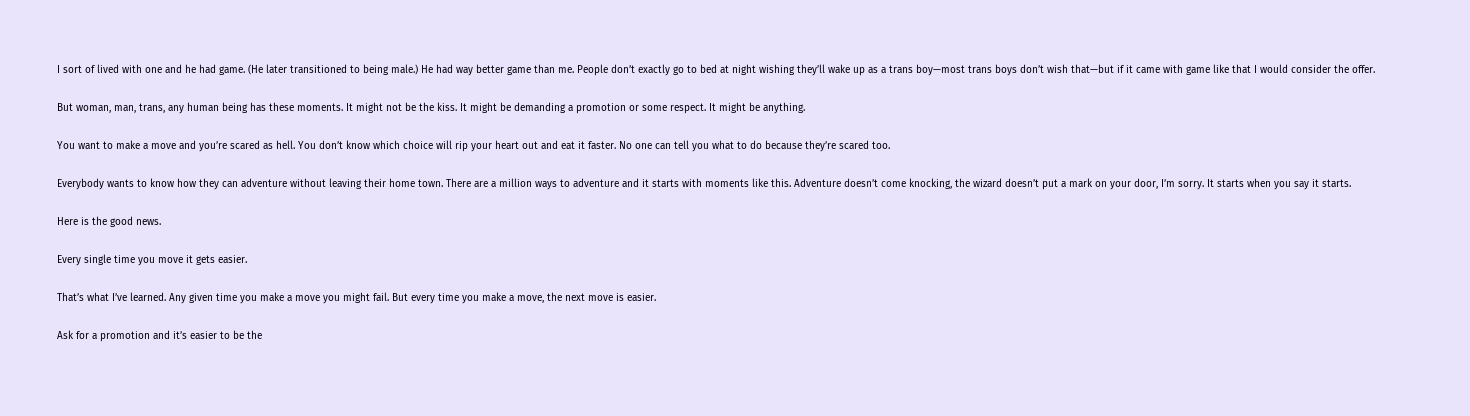I sort of lived with one and he had game. (He later transitioned to being male.) He had way better game than me. People don’t exactly go to bed at night wishing they’ll wake up as a trans boy—most trans boys don’t wish that—but if it came with game like that I would consider the offer.

But woman, man, trans, any human being has these moments. It might not be the kiss. It might be demanding a promotion or some respect. It might be anything.

You want to make a move and you’re scared as hell. You don’t know which choice will rip your heart out and eat it faster. No one can tell you what to do because they’re scared too.

Everybody wants to know how they can adventure without leaving their home town. There are a million ways to adventure and it starts with moments like this. Adventure doesn’t come knocking, the wizard doesn’t put a mark on your door, I’m sorry. It starts when you say it starts.

Here is the good news.

Every single time you move it gets easier.

That’s what I’ve learned. Any given time you make a move you might fail. But every time you make a move, the next move is easier.

Ask for a promotion and it’s easier to be the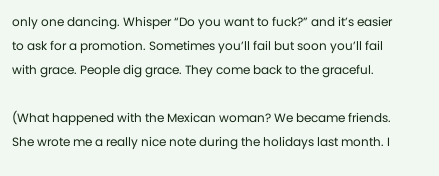only one dancing. Whisper “Do you want to fuck?” and it’s easier to ask for a promotion. Sometimes you’ll fail but soon you’ll fail with grace. People dig grace. They come back to the graceful.

(What happened with the Mexican woman? We became friends. She wrote me a really nice note during the holidays last month. I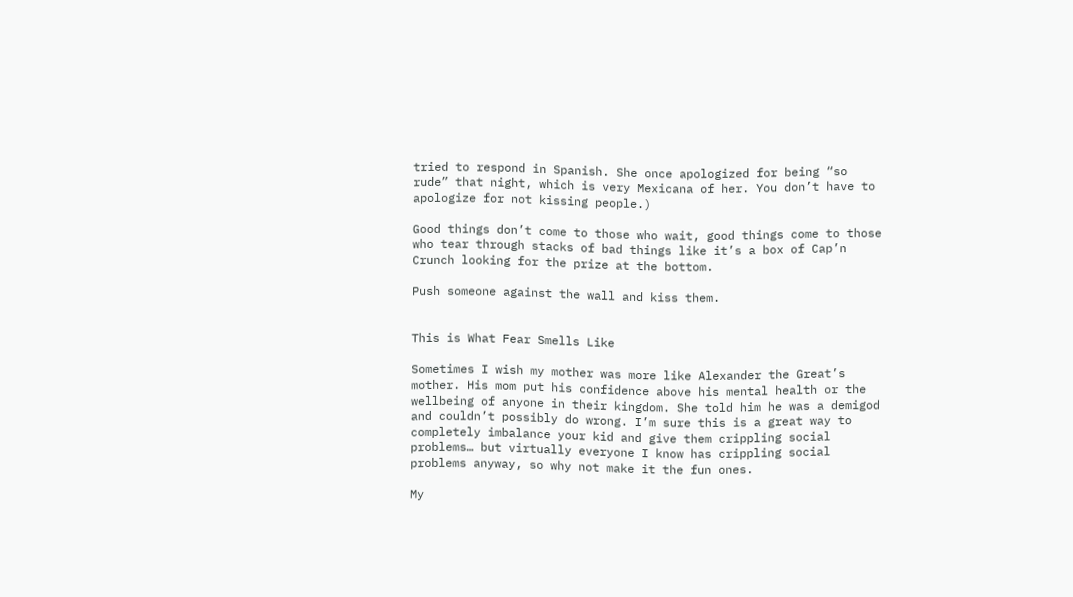tried to respond in Spanish. She once apologized for being “so rude” that night, which is very Mexicana of her. You don’t have to apologize for not kissing people.)

Good things don’t come to those who wait, good things come to those who tear through stacks of bad things like it’s a box of Cap’n Crunch looking for the prize at the bottom.

Push someone against the wall and kiss them.


This is What Fear Smells Like

Sometimes I wish my mother was more like Alexander the Great’s mother. His mom put his confidence above his mental health or the wellbeing of anyone in their kingdom. She told him he was a demigod and couldn’t possibly do wrong. I’m sure this is a great way to completely imbalance your kid and give them crippling social problems… but virtually everyone I know has crippling social problems anyway, so why not make it the fun ones.

My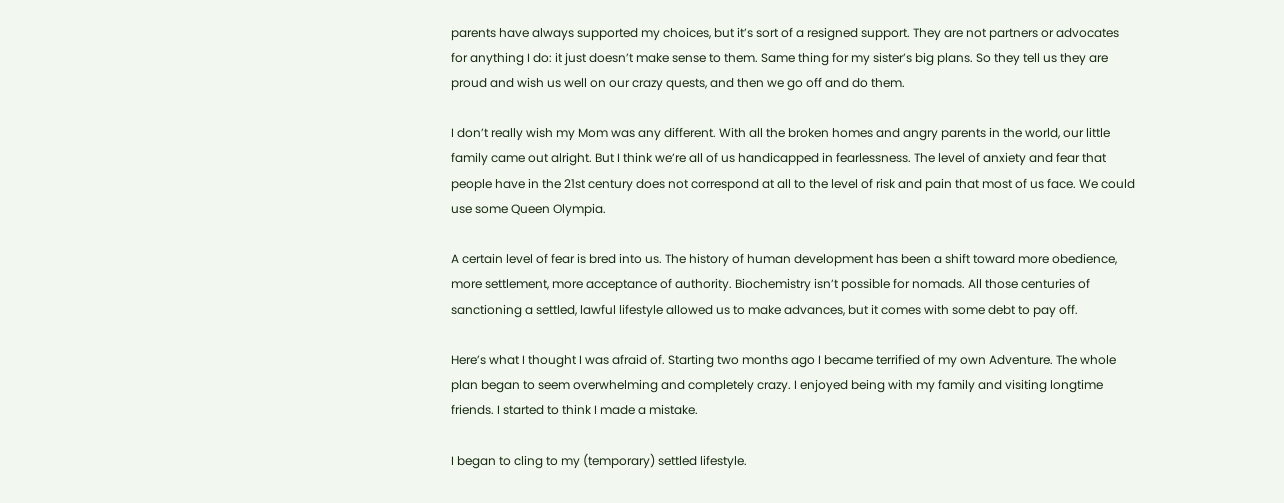parents have always supported my choices, but it’s sort of a resigned support. They are not partners or advocates for anything I do: it just doesn’t make sense to them. Same thing for my sister’s big plans. So they tell us they are proud and wish us well on our crazy quests, and then we go off and do them.

I don’t really wish my Mom was any different. With all the broken homes and angry parents in the world, our little family came out alright. But I think we’re all of us handicapped in fearlessness. The level of anxiety and fear that people have in the 21st century does not correspond at all to the level of risk and pain that most of us face. We could use some Queen Olympia.

A certain level of fear is bred into us. The history of human development has been a shift toward more obedience, more settlement, more acceptance of authority. Biochemistry isn’t possible for nomads. All those centuries of sanctioning a settled, lawful lifestyle allowed us to make advances, but it comes with some debt to pay off.

Here’s what I thought I was afraid of. Starting two months ago I became terrified of my own Adventure. The whole plan began to seem overwhelming and completely crazy. I enjoyed being with my family and visiting longtime friends. I started to think I made a mistake.

I began to cling to my (temporary) settled lifestyle.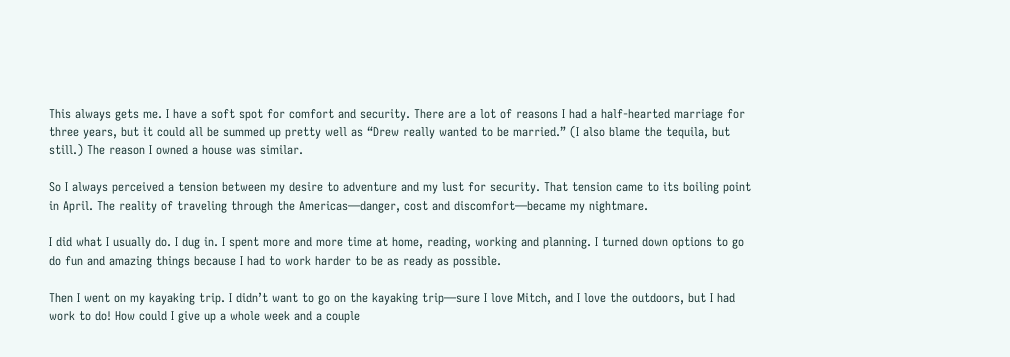This always gets me. I have a soft spot for comfort and security. There are a lot of reasons I had a half-hearted marriage for three years, but it could all be summed up pretty well as “Drew really wanted to be married.” (I also blame the tequila, but still.) The reason I owned a house was similar.

So I always perceived a tension between my desire to adventure and my lust for security. That tension came to its boiling point in April. The reality of traveling through the Americas—danger, cost and discomfort—became my nightmare.

I did what I usually do. I dug in. I spent more and more time at home, reading, working and planning. I turned down options to go do fun and amazing things because I had to work harder to be as ready as possible.

Then I went on my kayaking trip. I didn’t want to go on the kayaking trip—sure I love Mitch, and I love the outdoors, but I had work to do! How could I give up a whole week and a couple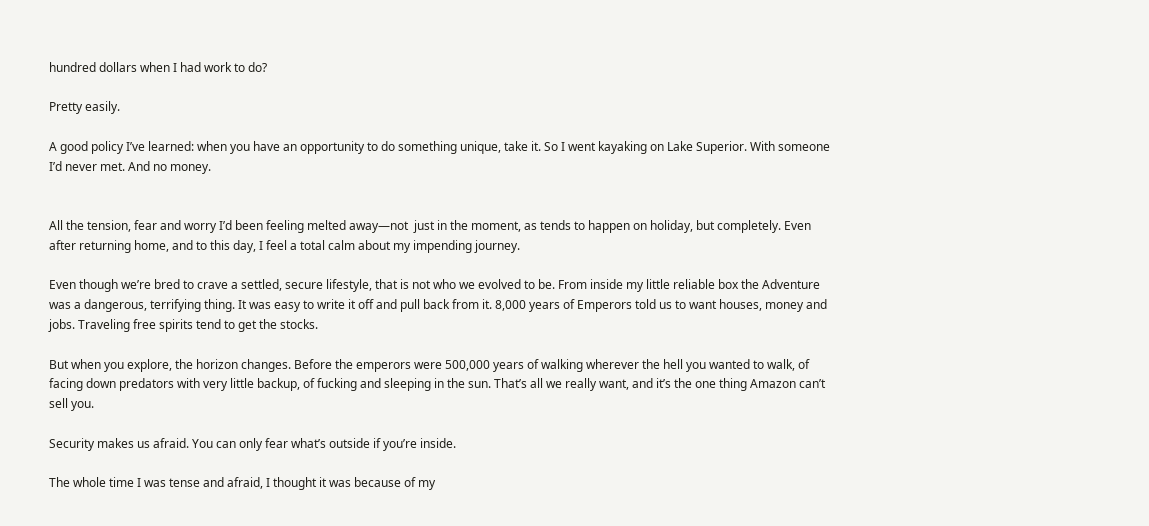hundred dollars when I had work to do?

Pretty easily.

A good policy I’ve learned: when you have an opportunity to do something unique, take it. So I went kayaking on Lake Superior. With someone I’d never met. And no money.


All the tension, fear and worry I’d been feeling melted away—not  just in the moment, as tends to happen on holiday, but completely. Even after returning home, and to this day, I feel a total calm about my impending journey.

Even though we’re bred to crave a settled, secure lifestyle, that is not who we evolved to be. From inside my little reliable box the Adventure was a dangerous, terrifying thing. It was easy to write it off and pull back from it. 8,000 years of Emperors told us to want houses, money and jobs. Traveling free spirits tend to get the stocks.

But when you explore, the horizon changes. Before the emperors were 500,000 years of walking wherever the hell you wanted to walk, of facing down predators with very little backup, of fucking and sleeping in the sun. That’s all we really want, and it’s the one thing Amazon can’t sell you.

Security makes us afraid. You can only fear what’s outside if you’re inside.

The whole time I was tense and afraid, I thought it was because of my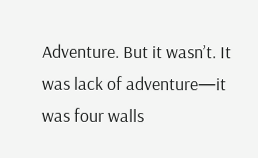Adventure. But it wasn’t. It was lack of adventure—it was four walls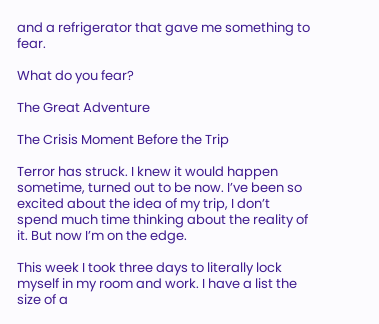and a refrigerator that gave me something to fear.

What do you fear?

The Great Adventure

The Crisis Moment Before the Trip

Terror has struck. I knew it would happen sometime, turned out to be now. I’ve been so excited about the idea of my trip, I don’t spend much time thinking about the reality of it. But now I’m on the edge.

This week I took three days to literally lock myself in my room and work. I have a list the size of a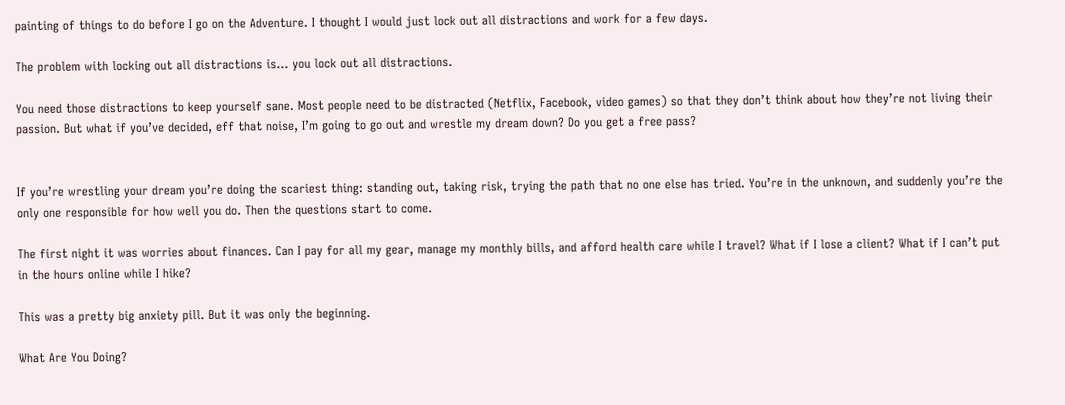painting of things to do before I go on the Adventure. I thought I would just lock out all distractions and work for a few days.

The problem with locking out all distractions is… you lock out all distractions.

You need those distractions to keep yourself sane. Most people need to be distracted (Netflix, Facebook, video games) so that they don’t think about how they’re not living their passion. But what if you’ve decided, eff that noise, I’m going to go out and wrestle my dream down? Do you get a free pass?


If you’re wrestling your dream you’re doing the scariest thing: standing out, taking risk, trying the path that no one else has tried. You’re in the unknown, and suddenly you’re the only one responsible for how well you do. Then the questions start to come.

The first night it was worries about finances. Can I pay for all my gear, manage my monthly bills, and afford health care while I travel? What if I lose a client? What if I can’t put in the hours online while I hike?

This was a pretty big anxiety pill. But it was only the beginning.

What Are You Doing?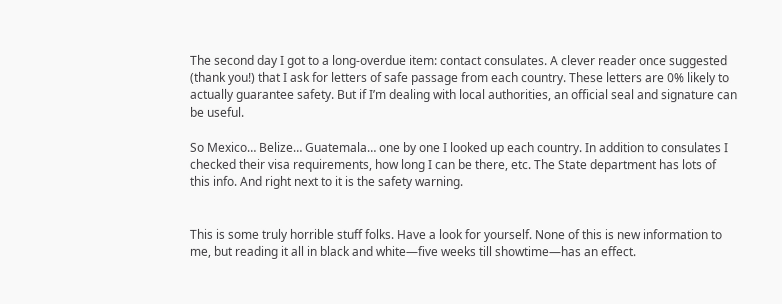The second day I got to a long-overdue item: contact consulates. A clever reader once suggested (thank you!) that I ask for letters of safe passage from each country. These letters are 0% likely to actually guarantee safety. But if I’m dealing with local authorities, an official seal and signature can be useful.

So Mexico… Belize… Guatemala… one by one I looked up each country. In addition to consulates I checked their visa requirements, how long I can be there, etc. The State department has lots of this info. And right next to it is the safety warning.


This is some truly horrible stuff folks. Have a look for yourself. None of this is new information to me, but reading it all in black and white—five weeks till showtime—has an effect.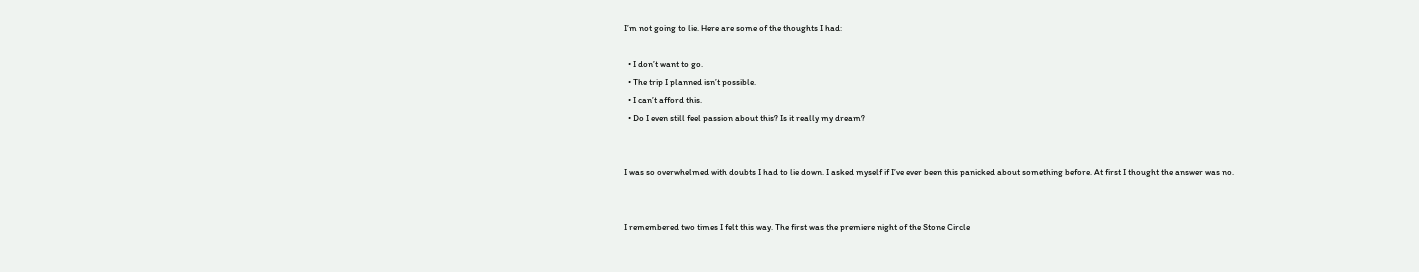I’m not going to lie. Here are some of the thoughts I had:

  • I don’t want to go.
  • The trip I planned isn’t possible.
  • I can’t afford this.
  • Do I even still feel passion about this? Is it really my dream?


I was so overwhelmed with doubts I had to lie down. I asked myself if I’ve ever been this panicked about something before. At first I thought the answer was no.


I remembered two times I felt this way. The first was the premiere night of the Stone Circle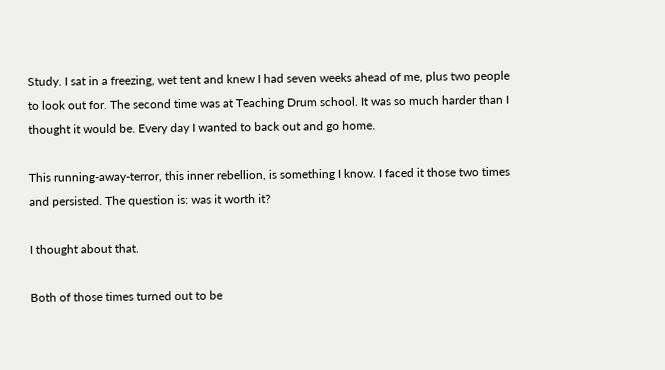Study. I sat in a freezing, wet tent and knew I had seven weeks ahead of me, plus two people to look out for. The second time was at Teaching Drum school. It was so much harder than I thought it would be. Every day I wanted to back out and go home.

This running-away-terror, this inner rebellion, is something I know. I faced it those two times and persisted. The question is: was it worth it?

I thought about that.

Both of those times turned out to be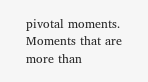pivotal moments. Moments that are more than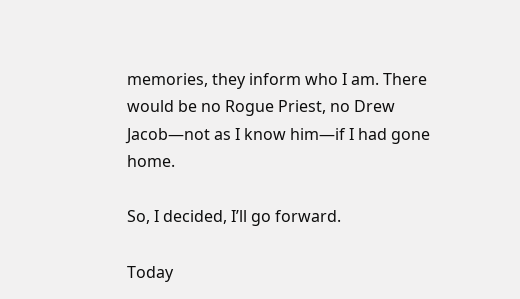memories, they inform who I am. There would be no Rogue Priest, no Drew Jacob—not as I know him—if I had gone home.

So, I decided, I’ll go forward.

Today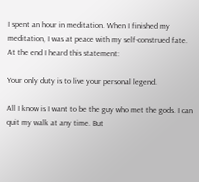I spent an hour in meditation. When I finished my meditation, I was at peace with my self-construed fate. At the end I heard this statement:

Your only duty is to live your personal legend.

All I know is I want to be the guy who met the gods. I can quit my walk at any time. But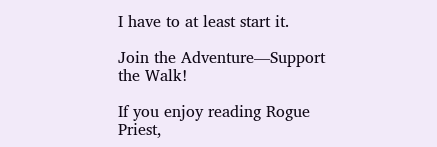I have to at least start it.

Join the Adventure—Support the Walk!

If you enjoy reading Rogue Priest,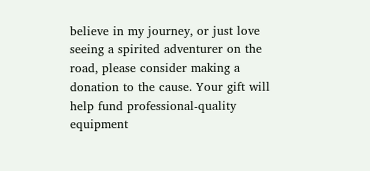believe in my journey, or just love seeing a spirited adventurer on the road, please consider making a donation to the cause. Your gift will help fund professional-quality equipment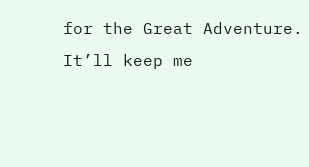for the Great Adventure. It’ll keep me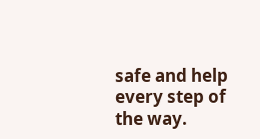safe and help every step of the way.